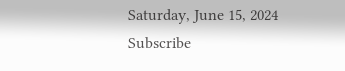Saturday, June 15, 2024
Subscribe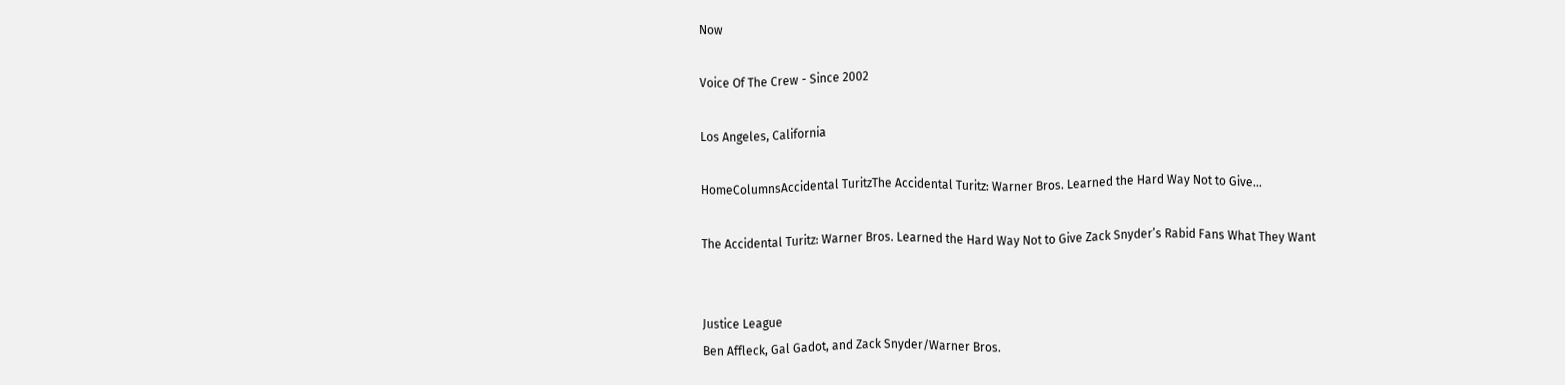Now

Voice Of The Crew - Since 2002

Los Angeles, California

HomeColumnsAccidental TuritzThe Accidental Turitz: Warner Bros. Learned the Hard Way Not to Give...

The Accidental Turitz: Warner Bros. Learned the Hard Way Not to Give Zack Snyder’s Rabid Fans What They Want


Justice League
Ben Affleck, Gal Gadot, and Zack Snyder/Warner Bros.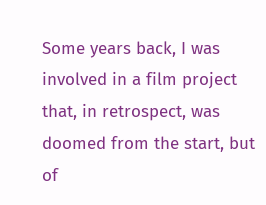Some years back, I was involved in a film project that, in retrospect, was doomed from the start, but of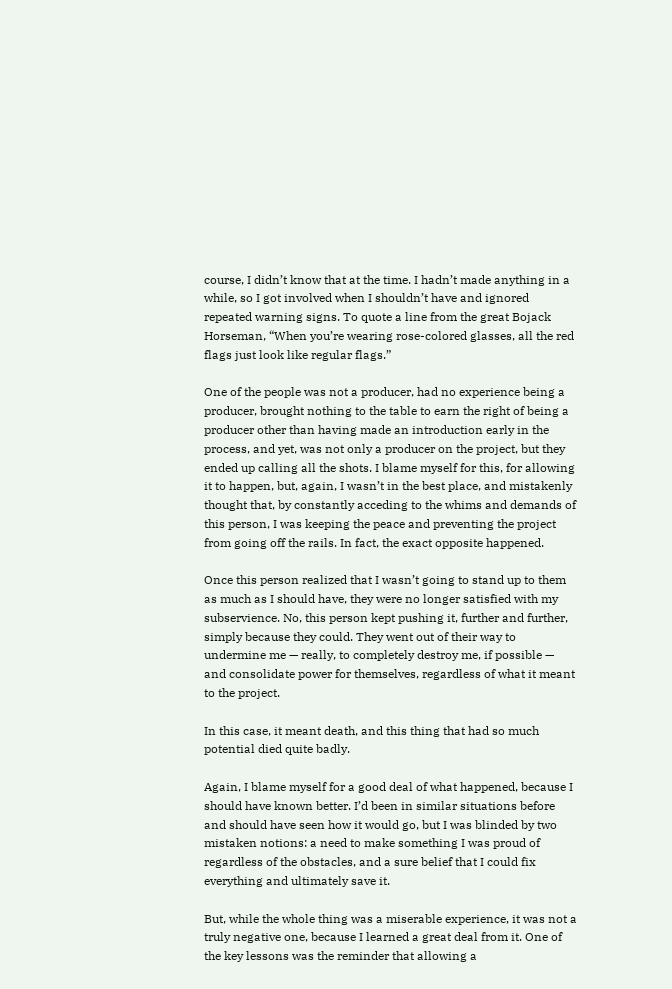course, I didn’t know that at the time. I hadn’t made anything in a while, so I got involved when I shouldn’t have and ignored repeated warning signs. To quote a line from the great Bojack Horseman, “When you’re wearing rose-colored glasses, all the red flags just look like regular flags.”

One of the people was not a producer, had no experience being a producer, brought nothing to the table to earn the right of being a producer other than having made an introduction early in the process, and yet, was not only a producer on the project, but they ended up calling all the shots. I blame myself for this, for allowing it to happen, but, again, I wasn’t in the best place, and mistakenly thought that, by constantly acceding to the whims and demands of this person, I was keeping the peace and preventing the project from going off the rails. In fact, the exact opposite happened.

Once this person realized that I wasn’t going to stand up to them as much as I should have, they were no longer satisfied with my subservience. No, this person kept pushing it, further and further, simply because they could. They went out of their way to undermine me — really, to completely destroy me, if possible — and consolidate power for themselves, regardless of what it meant to the project.

In this case, it meant death, and this thing that had so much potential died quite badly.

Again, I blame myself for a good deal of what happened, because I should have known better. I’d been in similar situations before and should have seen how it would go, but I was blinded by two mistaken notions: a need to make something I was proud of regardless of the obstacles, and a sure belief that I could fix everything and ultimately save it.

But, while the whole thing was a miserable experience, it was not a truly negative one, because I learned a great deal from it. One of the key lessons was the reminder that allowing a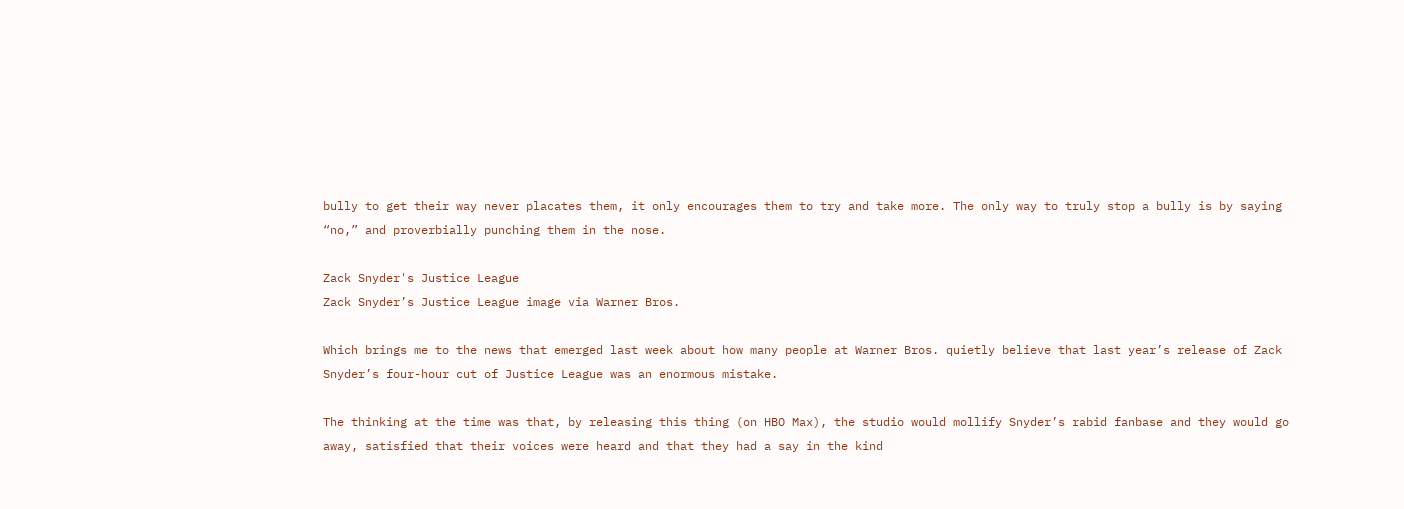bully to get their way never placates them, it only encourages them to try and take more. The only way to truly stop a bully is by saying “no,” and proverbially punching them in the nose.

Zack Snyder's Justice League
Zack Snyder’s Justice League image via Warner Bros.

Which brings me to the news that emerged last week about how many people at Warner Bros. quietly believe that last year’s release of Zack Snyder’s four-hour cut of Justice League was an enormous mistake.

The thinking at the time was that, by releasing this thing (on HBO Max), the studio would mollify Snyder’s rabid fanbase and they would go away, satisfied that their voices were heard and that they had a say in the kind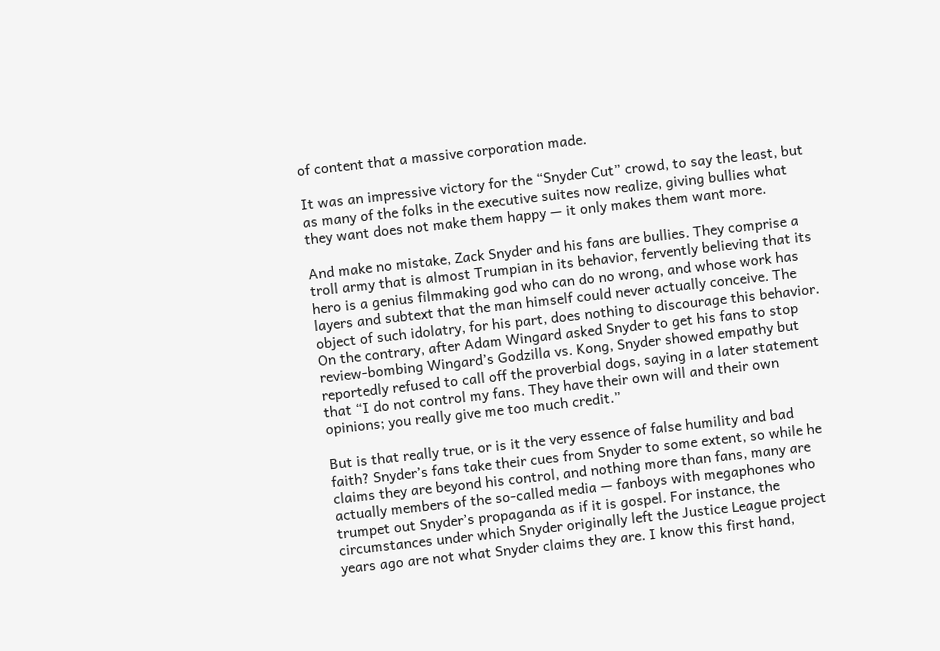of content that a massive corporation made.

It was an impressive victory for the “Snyder Cut” crowd, to say the least, but as many of the folks in the executive suites now realize, giving bullies what they want does not make them happy — it only makes them want more.

And make no mistake, Zack Snyder and his fans are bullies. They comprise a troll army that is almost Trumpian in its behavior, fervently believing that its hero is a genius filmmaking god who can do no wrong, and whose work has layers and subtext that the man himself could never actually conceive. The object of such idolatry, for his part, does nothing to discourage this behavior. On the contrary, after Adam Wingard asked Snyder to get his fans to stop review-bombing Wingard’s Godzilla vs. Kong, Snyder showed empathy but reportedly refused to call off the proverbial dogs, saying in a later statement that “I do not control my fans. They have their own will and their own opinions; you really give me too much credit.”

But is that really true, or is it the very essence of false humility and bad faith? Snyder’s fans take their cues from Snyder to some extent, so while he claims they are beyond his control, and nothing more than fans, many are actually members of the so-called media — fanboys with megaphones who trumpet out Snyder’s propaganda as if it is gospel. For instance, the circumstances under which Snyder originally left the Justice League project years ago are not what Snyder claims they are. I know this first hand,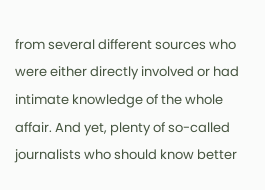from several different sources who were either directly involved or had intimate knowledge of the whole affair. And yet, plenty of so-called journalists who should know better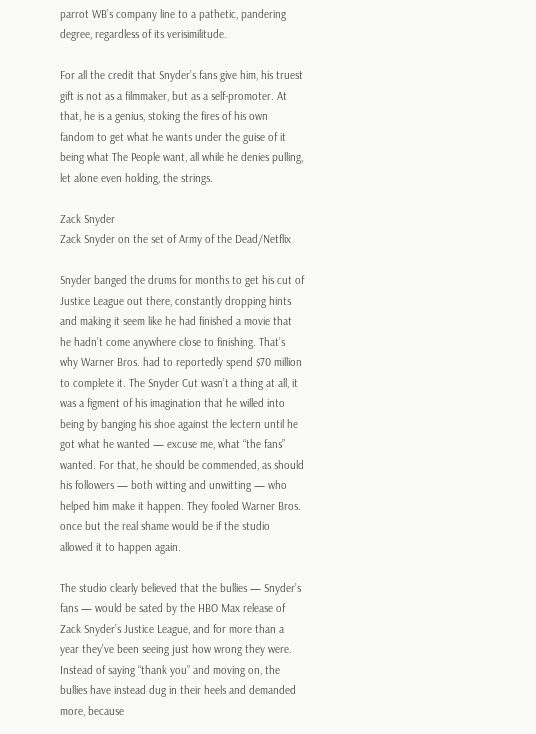parrot WB’s company line to a pathetic, pandering degree, regardless of its verisimilitude.

For all the credit that Snyder’s fans give him, his truest gift is not as a filmmaker, but as a self-promoter. At that, he is a genius, stoking the fires of his own fandom to get what he wants under the guise of it being what The People want, all while he denies pulling, let alone even holding, the strings.

Zack Snyder
Zack Snyder on the set of Army of the Dead/Netflix

Snyder banged the drums for months to get his cut of Justice League out there, constantly dropping hints and making it seem like he had finished a movie that he hadn’t come anywhere close to finishing. That’s why Warner Bros. had to reportedly spend $70 million to complete it. The Snyder Cut wasn’t a thing at all, it was a figment of his imagination that he willed into being by banging his shoe against the lectern until he got what he wanted — excuse me, what “the fans” wanted. For that, he should be commended, as should his followers — both witting and unwitting — who helped him make it happen. They fooled Warner Bros. once but the real shame would be if the studio allowed it to happen again.

The studio clearly believed that the bullies — Snyder’s fans — would be sated by the HBO Max release of Zack Snyder’s Justice League, and for more than a year they’ve been seeing just how wrong they were. Instead of saying “thank you” and moving on, the bullies have instead dug in their heels and demanded more, because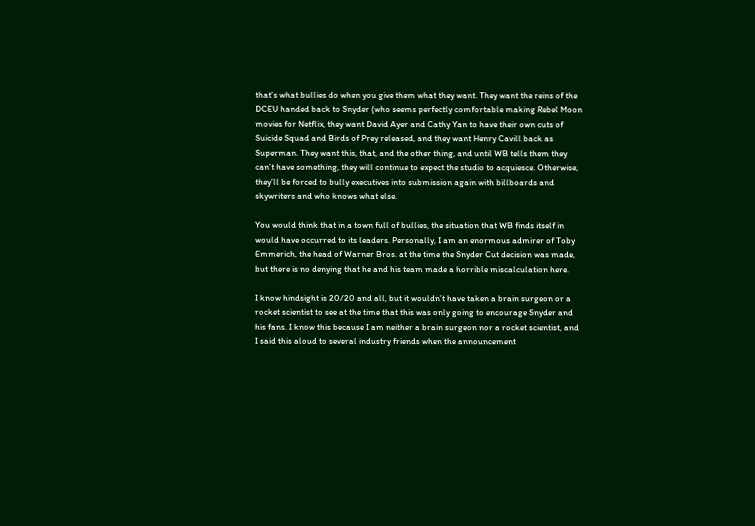that’s what bullies do when you give them what they want. They want the reins of the DCEU handed back to Snyder (who seems perfectly comfortable making Rebel Moon movies for Netflix, they want David Ayer and Cathy Yan to have their own cuts of Suicide Squad and Birds of Prey released, and they want Henry Cavill back as Superman. They want this, that, and the other thing, and until WB tells them they can’t have something, they will continue to expect the studio to acquiesce. Otherwise, they’ll be forced to bully executives into submission again with billboards and skywriters and who knows what else.

You would think that in a town full of bullies, the situation that WB finds itself in would have occurred to its leaders. Personally, I am an enormous admirer of Toby Emmerich, the head of Warner Bros. at the time the Snyder Cut decision was made, but there is no denying that he and his team made a horrible miscalculation here.

I know hindsight is 20/20 and all, but it wouldn’t have taken a brain surgeon or a rocket scientist to see at the time that this was only going to encourage Snyder and his fans. I know this because I am neither a brain surgeon nor a rocket scientist, and I said this aloud to several industry friends when the announcement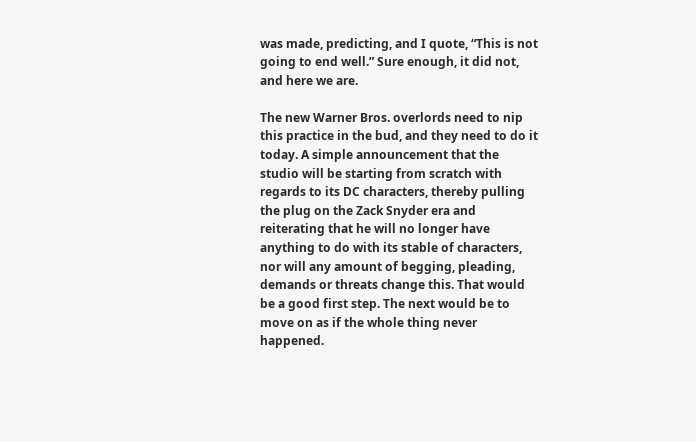was made, predicting, and I quote, “This is not going to end well.” Sure enough, it did not, and here we are.

The new Warner Bros. overlords need to nip this practice in the bud, and they need to do it today. A simple announcement that the studio will be starting from scratch with regards to its DC characters, thereby pulling the plug on the Zack Snyder era and reiterating that he will no longer have anything to do with its stable of characters, nor will any amount of begging, pleading, demands or threats change this. That would be a good first step. The next would be to move on as if the whole thing never happened.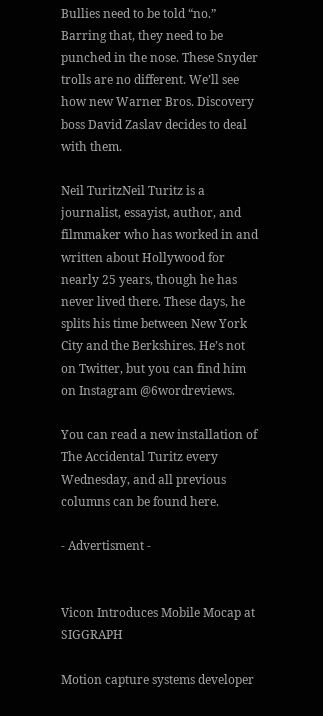Bullies need to be told “no.” Barring that, they need to be punched in the nose. These Snyder trolls are no different. We’ll see how new Warner Bros. Discovery boss David Zaslav decides to deal with them.

Neil TuritzNeil Turitz is a journalist, essayist, author, and filmmaker who has worked in and written about Hollywood for nearly 25 years, though he has never lived there. These days, he splits his time between New York City and the Berkshires. He’s not on Twitter, but you can find him on Instagram @6wordreviews.

You can read a new installation of The Accidental Turitz every Wednesday, and all previous columns can be found here.

- Advertisment -


Vicon Introduces Mobile Mocap at SIGGRAPH

Motion capture systems developer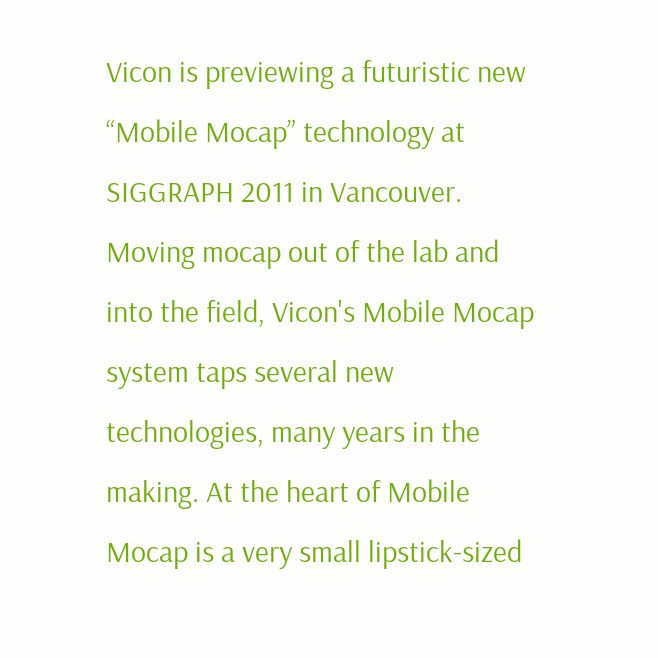Vicon is previewing a futuristic new “Mobile Mocap” technology at SIGGRAPH 2011 in Vancouver. Moving mocap out of the lab and into the field, Vicon's Mobile Mocap system taps several new technologies, many years in the making. At the heart of Mobile Mocap is a very small lipstick-sized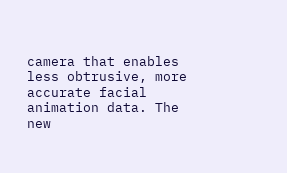camera that enables less obtrusive, more accurate facial animation data. The new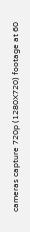cameras capture 720p (1280X720) footage at 60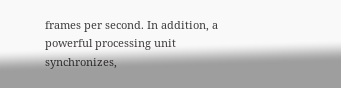frames per second. In addition, a powerful processing unit synchronizes,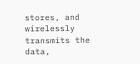stores, and wirelessly transmits the data,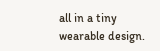all in a tiny wearable design.